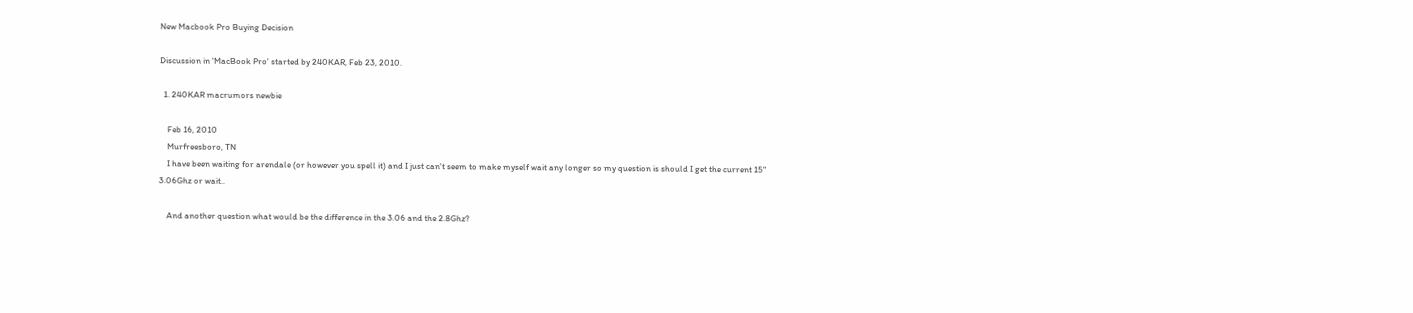New Macbook Pro Buying Decision

Discussion in 'MacBook Pro' started by 240KAR, Feb 23, 2010.

  1. 240KAR macrumors newbie

    Feb 16, 2010
    Murfreesboro, TN
    I have been waiting for arendale (or however you spell it) and I just can't seem to make myself wait any longer so my question is should I get the current 15" 3.06Ghz or wait..

    And another question what would be the difference in the 3.06 and the 2.8Ghz?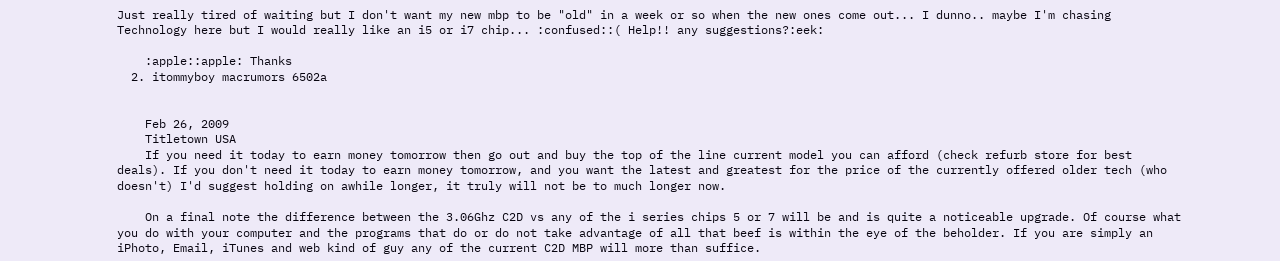Just really tired of waiting but I don't want my new mbp to be "old" in a week or so when the new ones come out... I dunno.. maybe I'm chasing Technology here but I would really like an i5 or i7 chip... :confused::( Help!! any suggestions?:eek:

    :apple::apple: Thanks
  2. itommyboy macrumors 6502a


    Feb 26, 2009
    Titletown USA
    If you need it today to earn money tomorrow then go out and buy the top of the line current model you can afford (check refurb store for best deals). If you don't need it today to earn money tomorrow, and you want the latest and greatest for the price of the currently offered older tech (who doesn't) I'd suggest holding on awhile longer, it truly will not be to much longer now.

    On a final note the difference between the 3.06Ghz C2D vs any of the i series chips 5 or 7 will be and is quite a noticeable upgrade. Of course what you do with your computer and the programs that do or do not take advantage of all that beef is within the eye of the beholder. If you are simply an iPhoto, Email, iTunes and web kind of guy any of the current C2D MBP will more than suffice.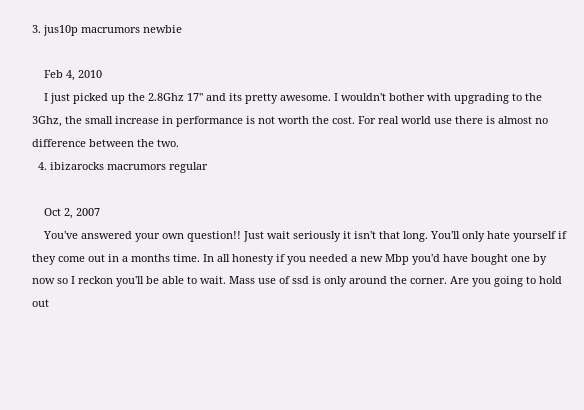3. jus10p macrumors newbie

    Feb 4, 2010
    I just picked up the 2.8Ghz 17" and its pretty awesome. I wouldn't bother with upgrading to the 3Ghz, the small increase in performance is not worth the cost. For real world use there is almost no difference between the two.
  4. ibizarocks macrumors regular

    Oct 2, 2007
    You've answered your own question!! Just wait seriously it isn't that long. You'll only hate yourself if they come out in a months time. In all honesty if you needed a new Mbp you'd have bought one by now so I reckon you'll be able to wait. Mass use of ssd is only around the corner. Are you going to hold out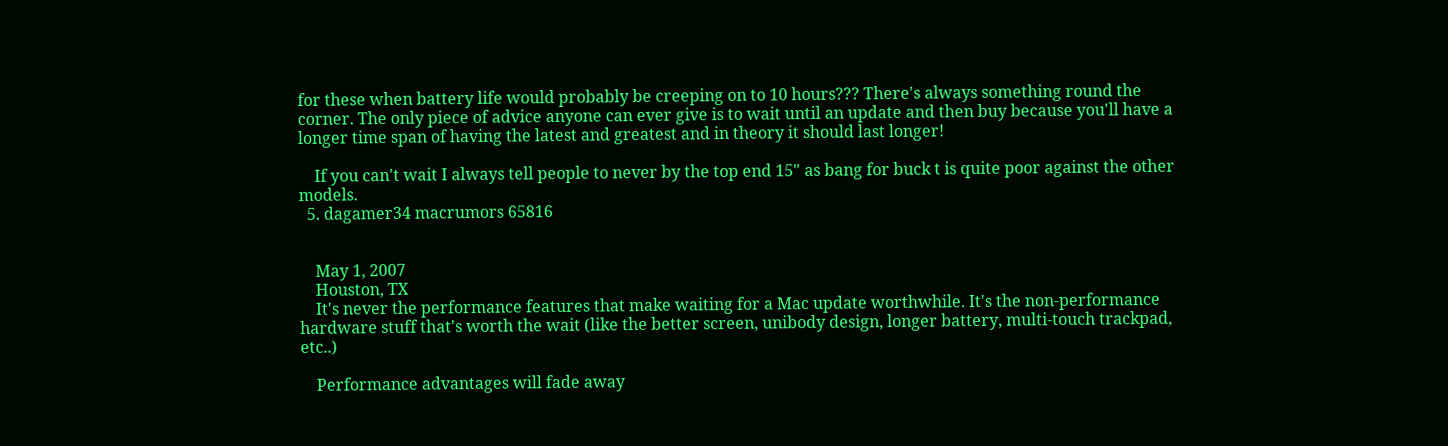for these when battery life would probably be creeping on to 10 hours??? There's always something round the corner. The only piece of advice anyone can ever give is to wait until an update and then buy because you'll have a longer time span of having the latest and greatest and in theory it should last longer!

    If you can't wait I always tell people to never by the top end 15" as bang for buck t is quite poor against the other models.
  5. dagamer34 macrumors 65816


    May 1, 2007
    Houston, TX
    It's never the performance features that make waiting for a Mac update worthwhile. It's the non-performance hardware stuff that's worth the wait (like the better screen, unibody design, longer battery, multi-touch trackpad, etc..)

    Performance advantages will fade away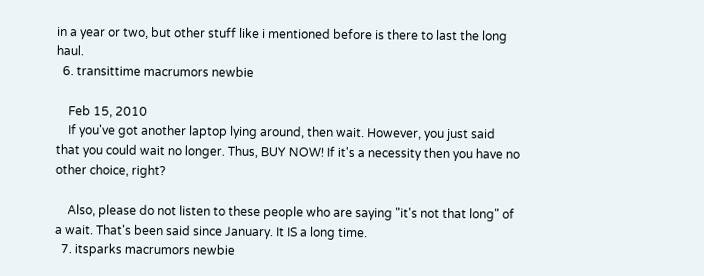in a year or two, but other stuff like i mentioned before is there to last the long haul.
  6. transittime macrumors newbie

    Feb 15, 2010
    If you've got another laptop lying around, then wait. However, you just said that you could wait no longer. Thus, BUY NOW! If it's a necessity then you have no other choice, right?

    Also, please do not listen to these people who are saying "it's not that long" of a wait. That's been said since January. It IS a long time.
  7. itsparks macrumors newbie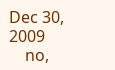Dec 30, 2009
    no,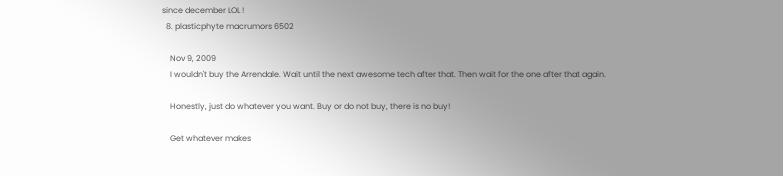since december LOL !
  8. plasticphyte macrumors 6502

    Nov 9, 2009
    I wouldn't buy the Arrendale. Wait until the next awesome tech after that. Then wait for the one after that again.

    Honestly, just do whatever you want. Buy or do not buy, there is no buy!

    Get whatever makes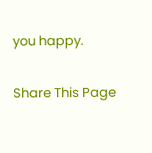you happy.

Share This Page